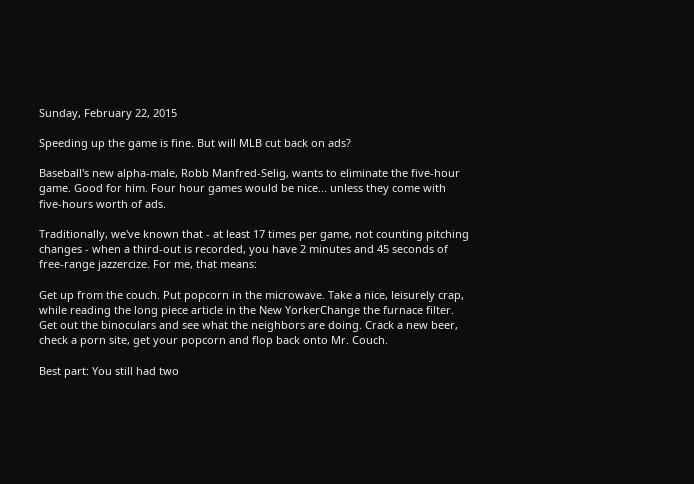Sunday, February 22, 2015

Speeding up the game is fine. But will MLB cut back on ads?

Baseball's new alpha-male, Robb Manfred-Selig, wants to eliminate the five-hour game. Good for him. Four hour games would be nice... unless they come with five-hours worth of ads.

Traditionally, we've known that - at least 17 times per game, not counting pitching changes - when a third-out is recorded, you have 2 minutes and 45 seconds of free-range jazzercize. For me, that means:

Get up from the couch. Put popcorn in the microwave. Take a nice, leisurely crap, while reading the long piece article in the New YorkerChange the furnace filter. Get out the binoculars and see what the neighbors are doing. Crack a new beer, check a porn site, get your popcorn and flop back onto Mr. Couch.

Best part: You still had two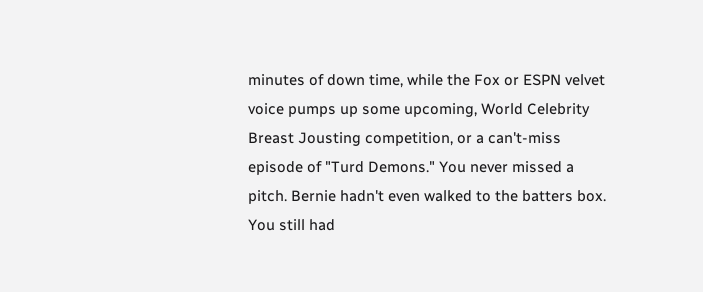minutes of down time, while the Fox or ESPN velvet voice pumps up some upcoming, World Celebrity Breast Jousting competition, or a can't-miss episode of "Turd Demons." You never missed a pitch. Bernie hadn't even walked to the batters box. You still had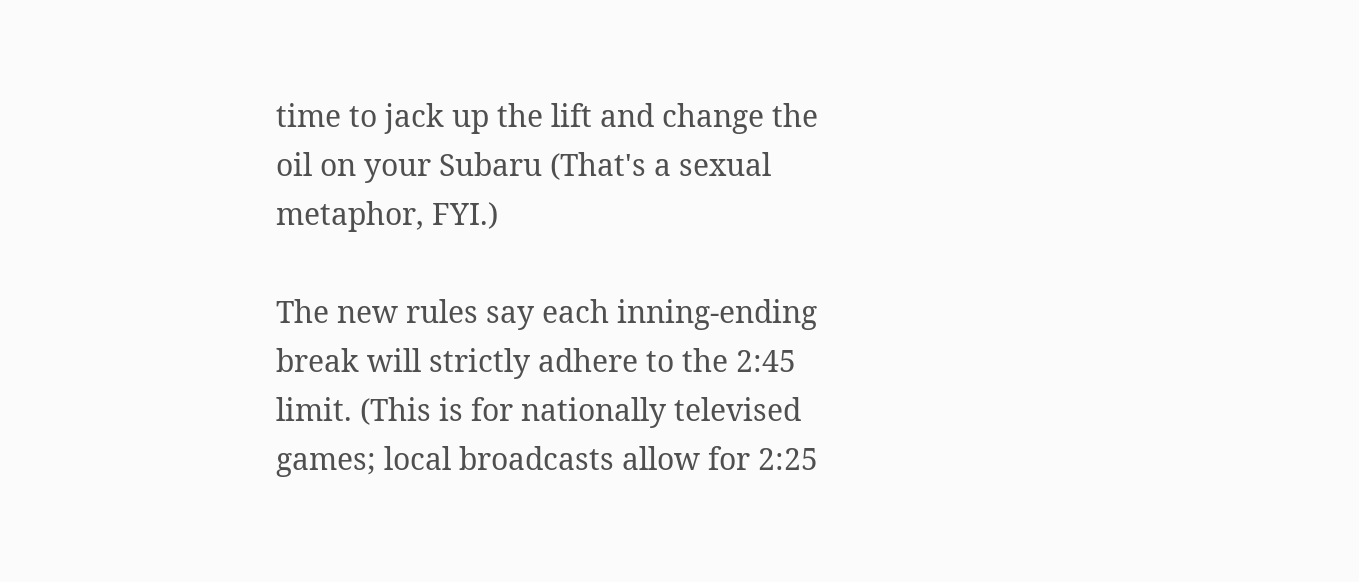time to jack up the lift and change the oil on your Subaru (That's a sexual metaphor, FYI.)

The new rules say each inning-ending break will strictly adhere to the 2:45 limit. (This is for nationally televised games; local broadcasts allow for 2:25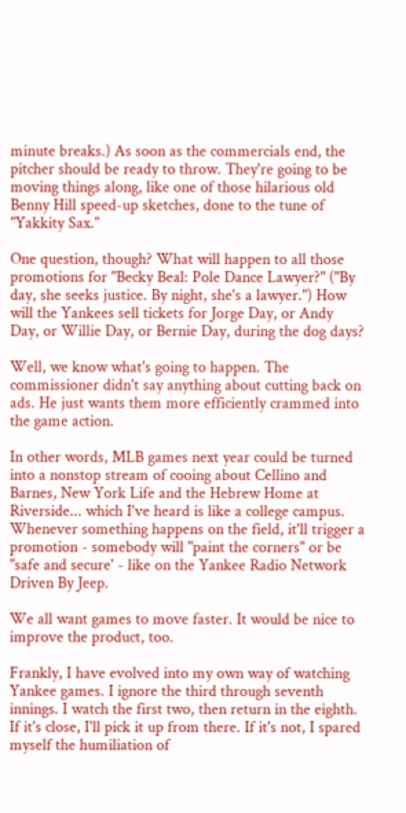minute breaks.) As soon as the commercials end, the pitcher should be ready to throw. They're going to be moving things along, like one of those hilarious old Benny Hill speed-up sketches, done to the tune of "Yakkity Sax."

One question, though? What will happen to all those promotions for "Becky Beal: Pole Dance Lawyer?" ("By day, she seeks justice. By night, she's a lawyer.") How will the Yankees sell tickets for Jorge Day, or Andy Day, or Willie Day, or Bernie Day, during the dog days?

Well, we know what's going to happen. The commissioner didn't say anything about cutting back on ads. He just wants them more efficiently crammed into the game action.

In other words, MLB games next year could be turned into a nonstop stream of cooing about Cellino and Barnes, New York Life and the Hebrew Home at Riverside... which I've heard is like a college campus. Whenever something happens on the field, it'll trigger a promotion - somebody will "paint the corners" or be "safe and secure' - like on the Yankee Radio Network Driven By Jeep.

We all want games to move faster. It would be nice to improve the product, too.

Frankly, I have evolved into my own way of watching Yankee games. I ignore the third through seventh innings. I watch the first two, then return in the eighth. If it's close, I'll pick it up from there. If it's not, I spared myself the humiliation of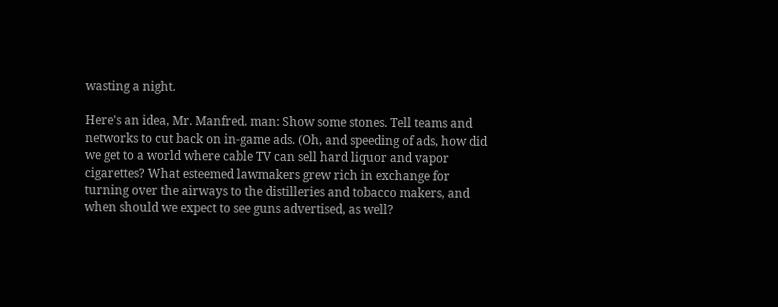wasting a night.

Here's an idea, Mr. Manfred. man: Show some stones. Tell teams and networks to cut back on in-game ads. (Oh, and speeding of ads, how did we get to a world where cable TV can sell hard liquor and vapor cigarettes? What esteemed lawmakers grew rich in exchange for turning over the airways to the distilleries and tobacco makers, and when should we expect to see guns advertised, as well?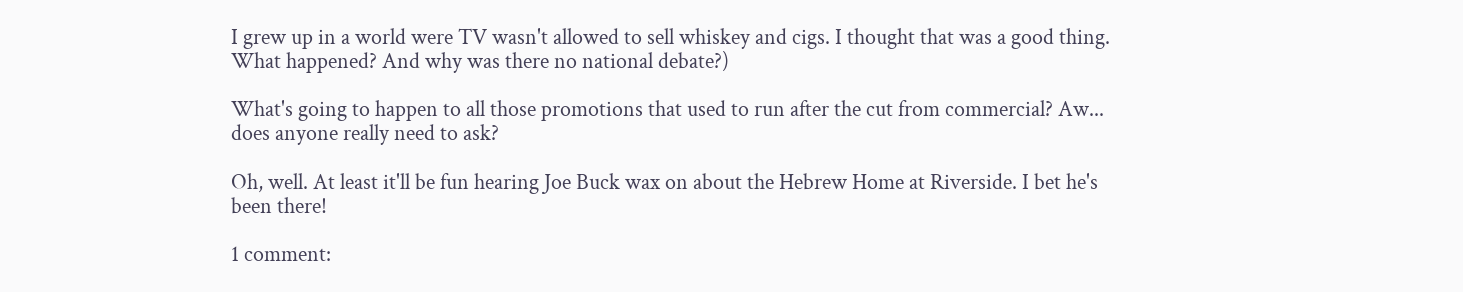I grew up in a world were TV wasn't allowed to sell whiskey and cigs. I thought that was a good thing. What happened? And why was there no national debate?)

What's going to happen to all those promotions that used to run after the cut from commercial? Aw...  does anyone really need to ask?

Oh, well. At least it'll be fun hearing Joe Buck wax on about the Hebrew Home at Riverside. I bet he's been there!

1 comment: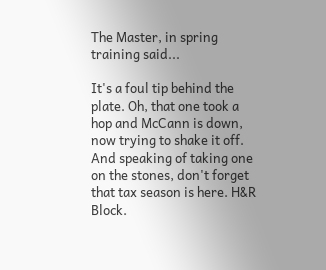The Master, in spring training said...

It's a foul tip behind the plate. Oh, that one took a hop and McCann is down, now trying to shake it off. And speaking of taking one on the stones, don't forget that tax season is here. H&R Block.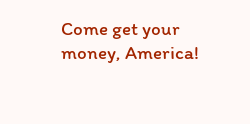Come get your money, America!